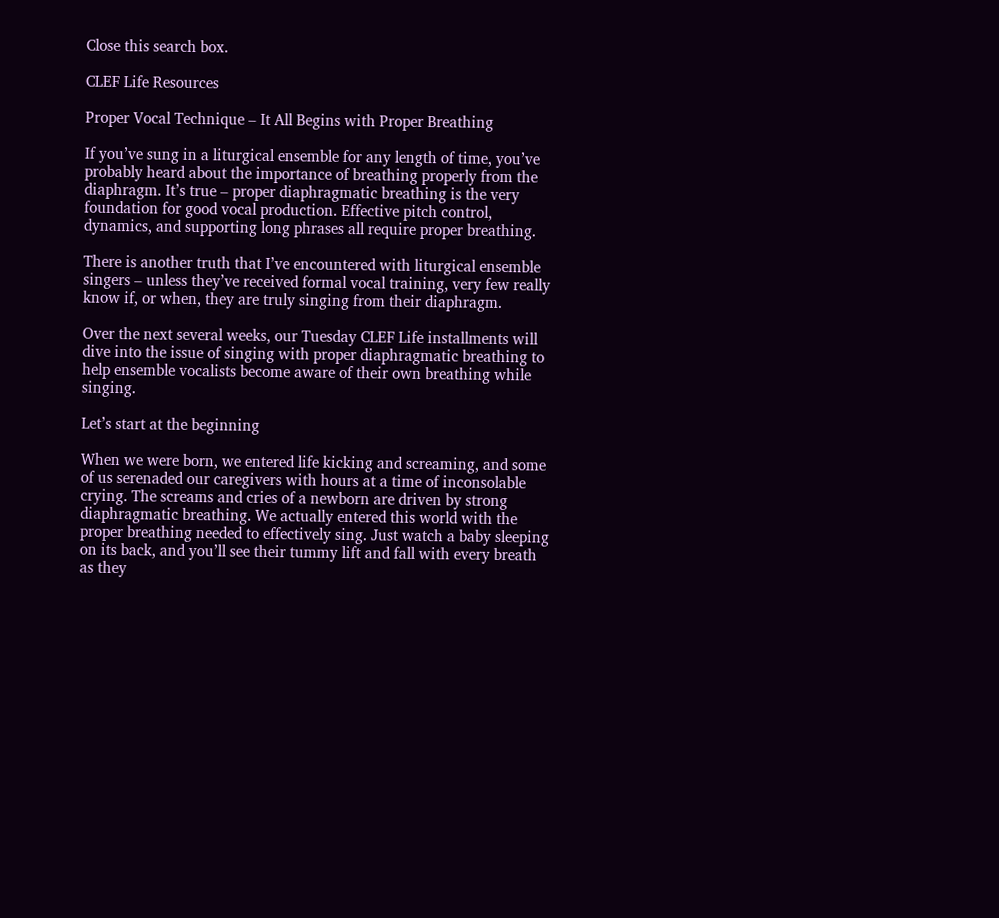Close this search box.

CLEF Life Resources

Proper Vocal Technique – It All Begins with Proper Breathing

If you’ve sung in a liturgical ensemble for any length of time, you’ve probably heard about the importance of breathing properly from the diaphragm. It’s true – proper diaphragmatic breathing is the very foundation for good vocal production. Effective pitch control, dynamics, and supporting long phrases all require proper breathing.

There is another truth that I’ve encountered with liturgical ensemble singers – unless they’ve received formal vocal training, very few really know if, or when, they are truly singing from their diaphragm.

Over the next several weeks, our Tuesday CLEF Life installments will dive into the issue of singing with proper diaphragmatic breathing to help ensemble vocalists become aware of their own breathing while singing.

Let’s start at the beginning

When we were born, we entered life kicking and screaming, and some of us serenaded our caregivers with hours at a time of inconsolable crying. The screams and cries of a newborn are driven by strong diaphragmatic breathing. We actually entered this world with the proper breathing needed to effectively sing. Just watch a baby sleeping on its back, and you’ll see their tummy lift and fall with every breath as they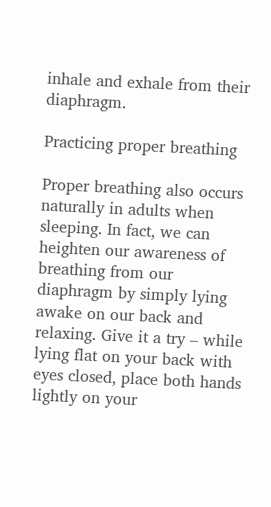inhale and exhale from their diaphragm.

Practicing proper breathing

Proper breathing also occurs naturally in adults when sleeping. In fact, we can heighten our awareness of breathing from our diaphragm by simply lying awake on our back and relaxing. Give it a try – while lying flat on your back with eyes closed, place both hands lightly on your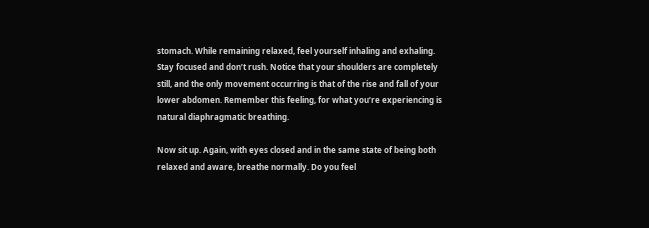stomach. While remaining relaxed, feel yourself inhaling and exhaling. Stay focused and don’t rush. Notice that your shoulders are completely still, and the only movement occurring is that of the rise and fall of your lower abdomen. Remember this feeling, for what you’re experiencing is natural diaphragmatic breathing.

Now sit up. Again, with eyes closed and in the same state of being both relaxed and aware, breathe normally. Do you feel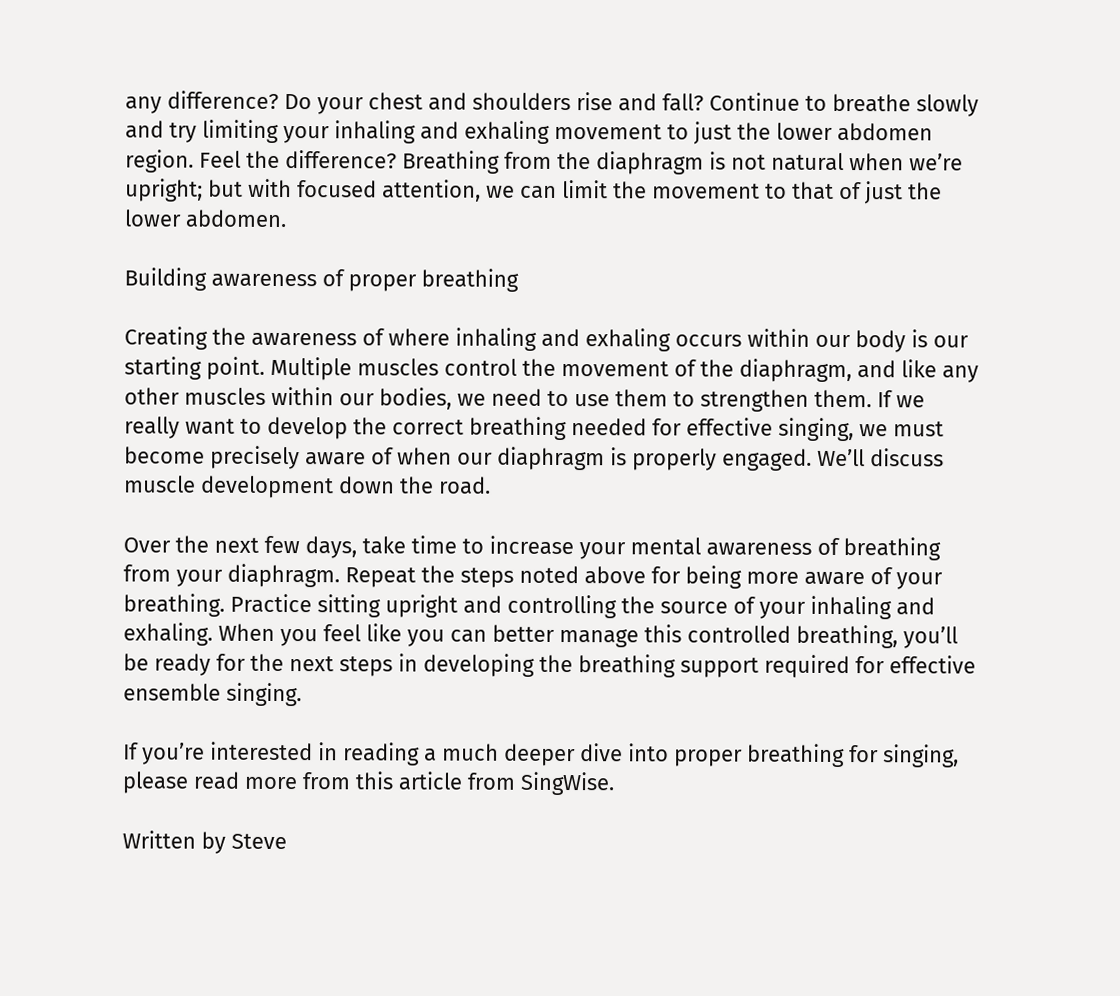any difference? Do your chest and shoulders rise and fall? Continue to breathe slowly and try limiting your inhaling and exhaling movement to just the lower abdomen region. Feel the difference? Breathing from the diaphragm is not natural when we’re upright; but with focused attention, we can limit the movement to that of just the lower abdomen.

Building awareness of proper breathing

Creating the awareness of where inhaling and exhaling occurs within our body is our starting point. Multiple muscles control the movement of the diaphragm, and like any other muscles within our bodies, we need to use them to strengthen them. If we really want to develop the correct breathing needed for effective singing, we must become precisely aware of when our diaphragm is properly engaged. We’ll discuss muscle development down the road.

Over the next few days, take time to increase your mental awareness of breathing from your diaphragm. Repeat the steps noted above for being more aware of your breathing. Practice sitting upright and controlling the source of your inhaling and exhaling. When you feel like you can better manage this controlled breathing, you’ll be ready for the next steps in developing the breathing support required for effective ensemble singing.

If you’re interested in reading a much deeper dive into proper breathing for singing, please read more from this article from SingWise.

Written by Steve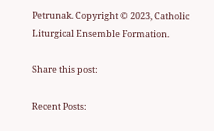Petrunak. Copyright © 2023, Catholic Liturgical Ensemble Formation.

Share this post:

Recent Posts: